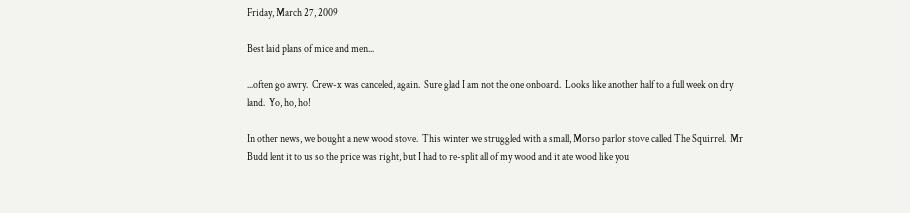Friday, March 27, 2009

Best laid plans of mice and men...

...often go awry.  Crew-x was canceled, again.  Sure glad I am not the one onboard.  Looks like another half to a full week on dry land.  Yo, ho, ho!

In other news, we bought a new wood stove.  This winter we struggled with a small, Morso parlor stove called The Squirrel.  Mr Budd lent it to us so the price was right, but I had to re-split all of my wood and it ate wood like you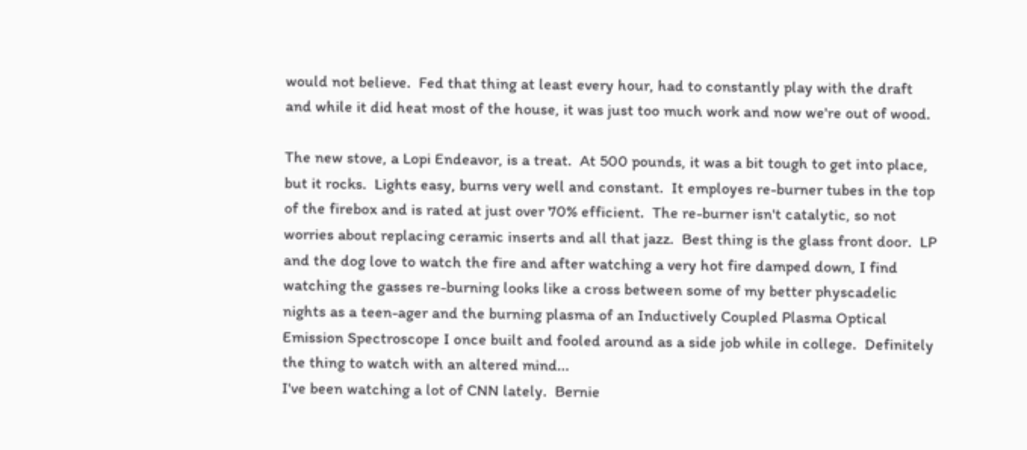would not believe.  Fed that thing at least every hour, had to constantly play with the draft and while it did heat most of the house, it was just too much work and now we're out of wood.

The new stove, a Lopi Endeavor, is a treat.  At 500 pounds, it was a bit tough to get into place, but it rocks.  Lights easy, burns very well and constant.  It employes re-burner tubes in the top of the firebox and is rated at just over 70% efficient.  The re-burner isn't catalytic, so not worries about replacing ceramic inserts and all that jazz.  Best thing is the glass front door.  LP and the dog love to watch the fire and after watching a very hot fire damped down, I find watching the gasses re-burning looks like a cross between some of my better physcadelic nights as a teen-ager and the burning plasma of an Inductively Coupled Plasma Optical Emission Spectroscope I once built and fooled around as a side job while in college.  Definitely the thing to watch with an altered mind...
I've been watching a lot of CNN lately.  Bernie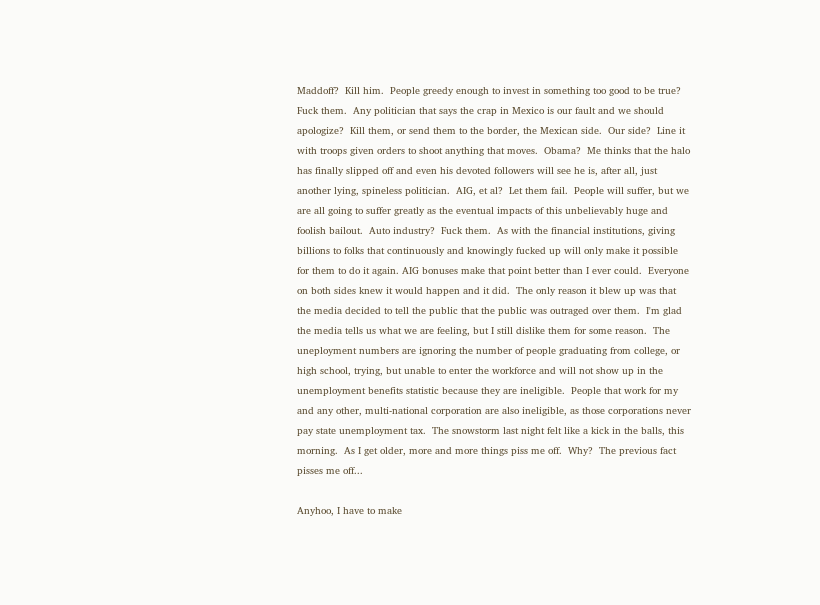Maddoff?  Kill him.  People greedy enough to invest in something too good to be true?  Fuck them.  Any politician that says the crap in Mexico is our fault and we should apologize?  Kill them, or send them to the border, the Mexican side.  Our side?  Line it with troops given orders to shoot anything that moves.  Obama?  Me thinks that the halo has finally slipped off and even his devoted followers will see he is, after all, just another lying, spineless politician.  AIG, et al?  Let them fail.  People will suffer, but we are all going to suffer greatly as the eventual impacts of this unbelievably huge and foolish bailout.  Auto industry?  Fuck them.  As with the financial institutions, giving billions to folks that continuously and knowingly fucked up will only make it possible for them to do it again. AIG bonuses make that point better than I ever could.  Everyone on both sides knew it would happen and it did.  The only reason it blew up was that the media decided to tell the public that the public was outraged over them.  I'm glad the media tells us what we are feeling, but I still dislike them for some reason.  The uneployment numbers are ignoring the number of people graduating from college, or high school, trying, but unable to enter the workforce and will not show up in the unemployment benefits statistic because they are ineligible.  People that work for my and any other, multi-national corporation are also ineligible, as those corporations never pay state unemployment tax.  The snowstorm last night felt like a kick in the balls, this morning.  As I get older, more and more things piss me off.  Why?  The previous fact pisses me off...

Anyhoo, I have to make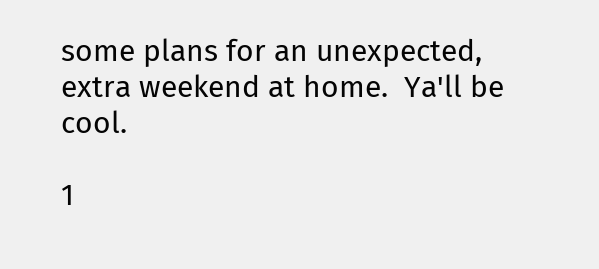some plans for an unexpected, extra weekend at home.  Ya'll be cool.

1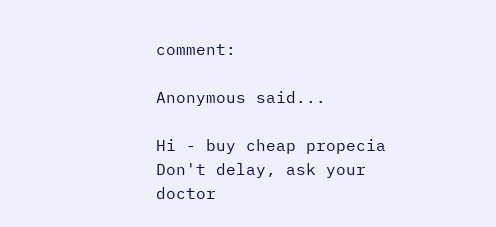comment:

Anonymous said...

Hi - buy cheap propecia
Don't delay, ask your doctor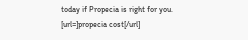today if Propecia is right for you.
[url=]propecia cost[/url]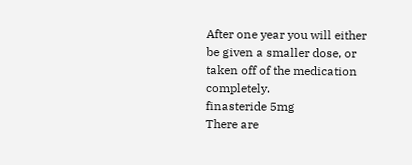After one year you will either be given a smaller dose, or taken off of the medication completely.
finasteride 5mg
There are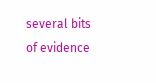several bits of evidence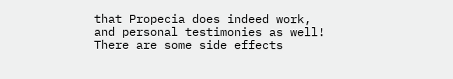that Propecia does indeed work, and personal testimonies as well!
There are some side effects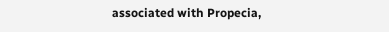associated with Propecia,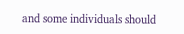and some individuals should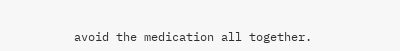avoid the medication all together.